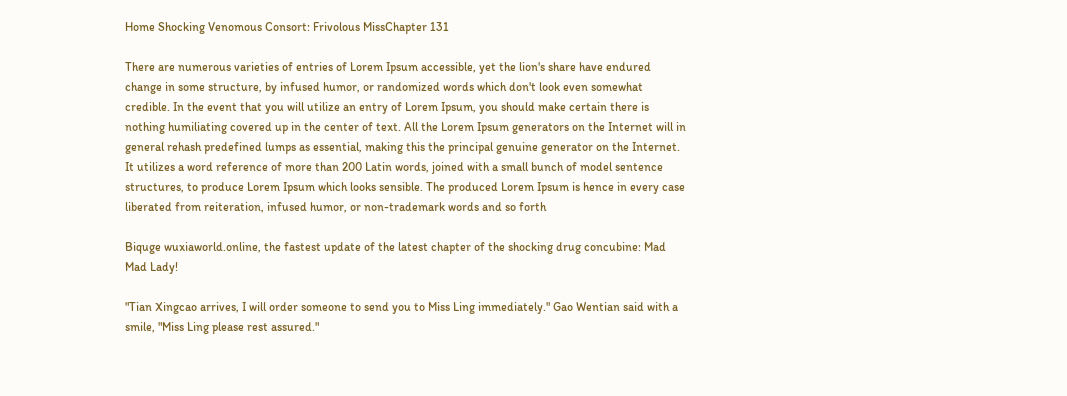Home Shocking Venomous Consort: Frivolous MissChapter 131

There are numerous varieties of entries of Lorem Ipsum accessible, yet the lion's share have endured change in some structure, by infused humor, or randomized words which don't look even somewhat credible. In the event that you will utilize an entry of Lorem Ipsum, you should make certain there is nothing humiliating covered up in the center of text. All the Lorem Ipsum generators on the Internet will in general rehash predefined lumps as essential, making this the principal genuine generator on the Internet. It utilizes a word reference of more than 200 Latin words, joined with a small bunch of model sentence structures, to produce Lorem Ipsum which looks sensible. The produced Lorem Ipsum is hence in every case liberated from reiteration, infused humor, or non-trademark words and so forth

Biquge wuxiaworld.online, the fastest update of the latest chapter of the shocking drug concubine: Mad Mad Lady!

"Tian Xingcao arrives, I will order someone to send you to Miss Ling immediately." Gao Wentian said with a smile, "Miss Ling please rest assured."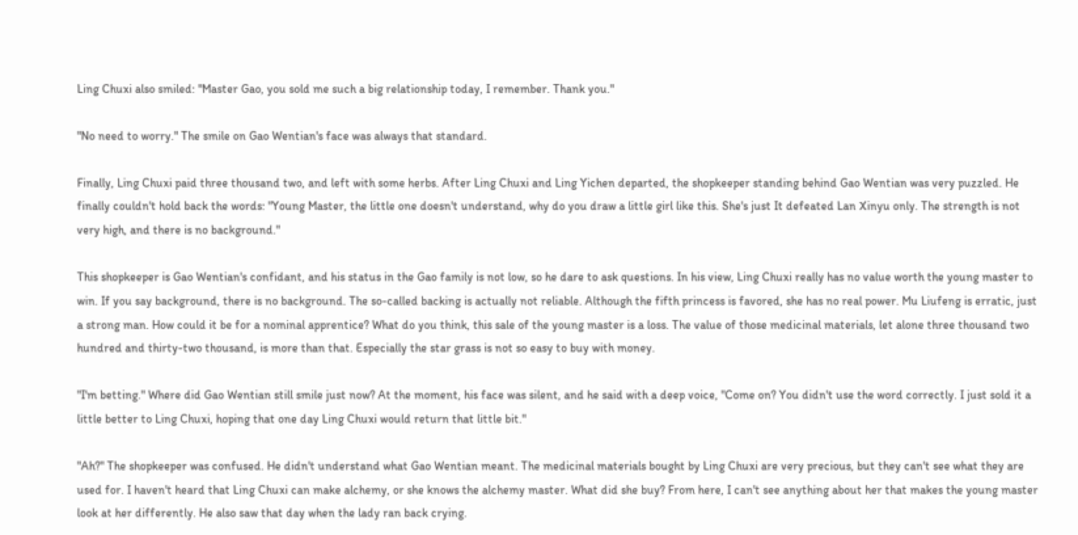Ling Chuxi also smiled: "Master Gao, you sold me such a big relationship today, I remember. Thank you."

"No need to worry." The smile on Gao Wentian's face was always that standard.

Finally, Ling Chuxi paid three thousand two, and left with some herbs. After Ling Chuxi and Ling Yichen departed, the shopkeeper standing behind Gao Wentian was very puzzled. He finally couldn't hold back the words: "Young Master, the little one doesn't understand, why do you draw a little girl like this. She's just It defeated Lan Xinyu only. The strength is not very high, and there is no background."

This shopkeeper is Gao Wentian's confidant, and his status in the Gao family is not low, so he dare to ask questions. In his view, Ling Chuxi really has no value worth the young master to win. If you say background, there is no background. The so-called backing is actually not reliable. Although the fifth princess is favored, she has no real power. Mu Liufeng is erratic, just a strong man. How could it be for a nominal apprentice? What do you think, this sale of the young master is a loss. The value of those medicinal materials, let alone three thousand two hundred and thirty-two thousand, is more than that. Especially the star grass is not so easy to buy with money.

"I'm betting." Where did Gao Wentian still smile just now? At the moment, his face was silent, and he said with a deep voice, "Come on? You didn't use the word correctly. I just sold it a little better to Ling Chuxi, hoping that one day Ling Chuxi would return that little bit."

"Ah?" The shopkeeper was confused. He didn't understand what Gao Wentian meant. The medicinal materials bought by Ling Chuxi are very precious, but they can't see what they are used for. I haven't heard that Ling Chuxi can make alchemy, or she knows the alchemy master. What did she buy? From here, I can't see anything about her that makes the young master look at her differently. He also saw that day when the lady ran back crying.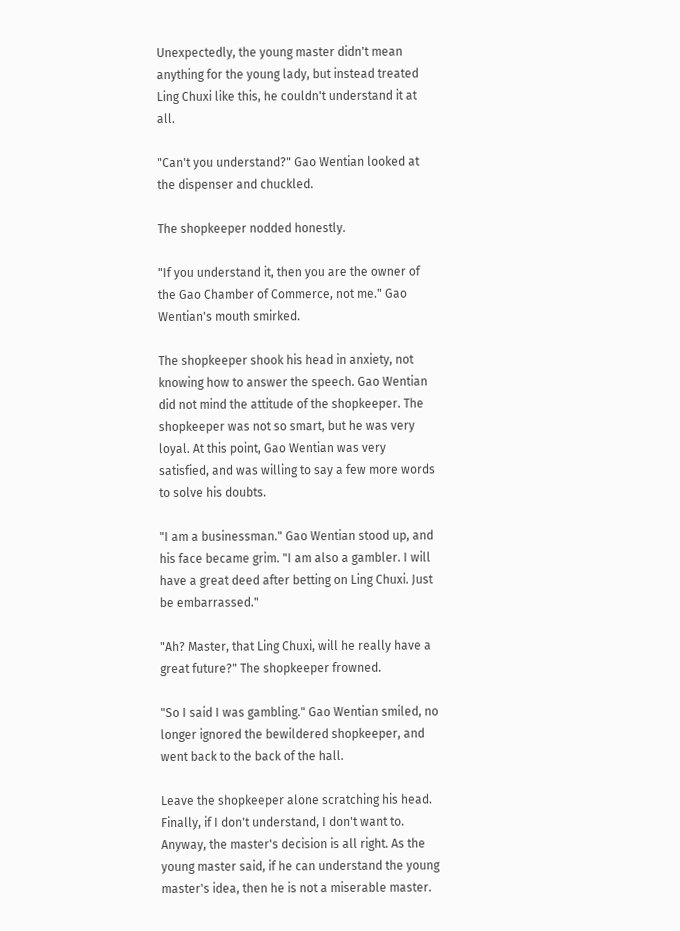Unexpectedly, the young master didn't mean anything for the young lady, but instead treated Ling Chuxi like this, he couldn't understand it at all.

"Can't you understand?" Gao Wentian looked at the dispenser and chuckled.

The shopkeeper nodded honestly.

"If you understand it, then you are the owner of the Gao Chamber of Commerce, not me." Gao Wentian's mouth smirked.

The shopkeeper shook his head in anxiety, not knowing how to answer the speech. Gao Wentian did not mind the attitude of the shopkeeper. The shopkeeper was not so smart, but he was very loyal. At this point, Gao Wentian was very satisfied, and was willing to say a few more words to solve his doubts.

"I am a businessman." Gao Wentian stood up, and his face became grim. "I am also a gambler. I will have a great deed after betting on Ling Chuxi. Just be embarrassed."

"Ah? Master, that Ling Chuxi, will he really have a great future?" The shopkeeper frowned.

"So I said I was gambling." Gao Wentian smiled, no longer ignored the bewildered shopkeeper, and went back to the back of the hall.

Leave the shopkeeper alone scratching his head. Finally, if I don't understand, I don't want to. Anyway, the master's decision is all right. As the young master said, if he can understand the young master's idea, then he is not a miserable master.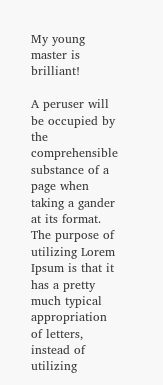My young master is brilliant!

A peruser will be occupied by the comprehensible substance of a page when taking a gander at its format. The purpose of utilizing Lorem Ipsum is that it has a pretty much typical appropriation of letters, instead of utilizing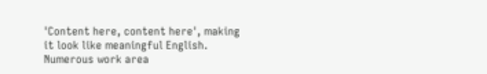'Content here, content here', making it look like meaningful English. Numerous work area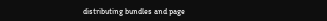distributing bundles and page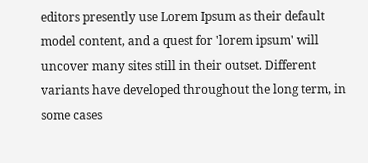editors presently use Lorem Ipsum as their default model content, and a quest for 'lorem ipsum' will uncover many sites still in their outset. Different variants have developed throughout the long term, in some cases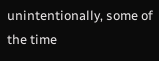unintentionally, some of the time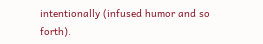intentionally (infused humor and so forth).